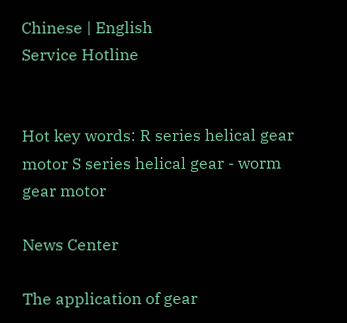Chinese | English
Service Hotline


Hot key words: R series helical gear motor S series helical gear - worm gear motor

News Center

The application of gear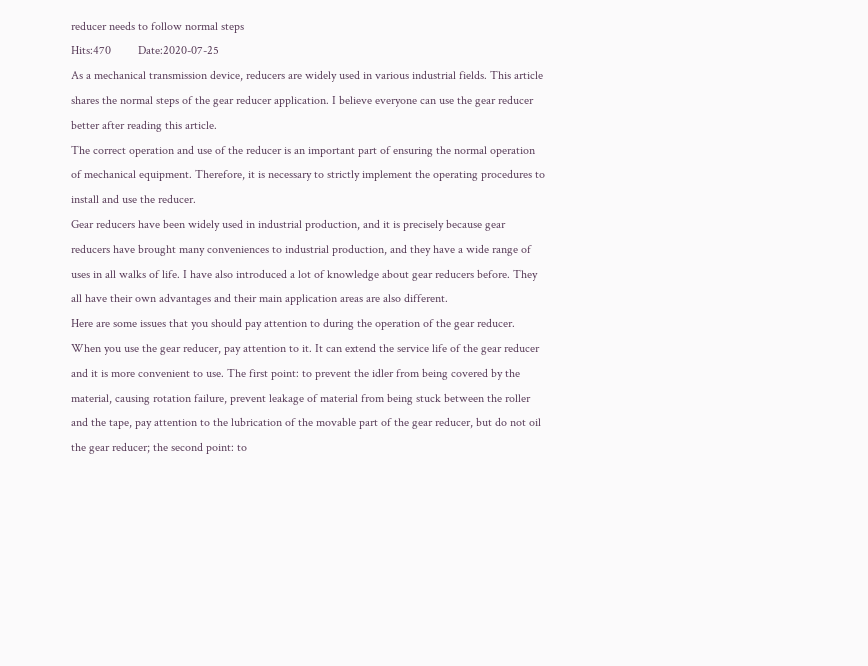reducer needs to follow normal steps
Hits:470         Date:2020-07-25
As a mechanical transmission device, reducers are widely used in various industrial fields. This article shares the normal steps of the gear reducer application. I believe everyone can use the gear reducer better after reading this article.
The correct operation and use of the reducer is an important part of ensuring the normal operation of mechanical equipment. Therefore, it is necessary to strictly implement the operating procedures to install and use the reducer.
Gear reducers have been widely used in industrial production, and it is precisely because gear reducers have brought many conveniences to industrial production, and they have a wide range of uses in all walks of life. I have also introduced a lot of knowledge about gear reducers before. They all have their own advantages and their main application areas are also different.
Here are some issues that you should pay attention to during the operation of the gear reducer. When you use the gear reducer, pay attention to it. It can extend the service life of the gear reducer and it is more convenient to use. The first point: to prevent the idler from being covered by the material, causing rotation failure, prevent leakage of material from being stuck between the roller and the tape, pay attention to the lubrication of the movable part of the gear reducer, but do not oil the gear reducer; the second point: to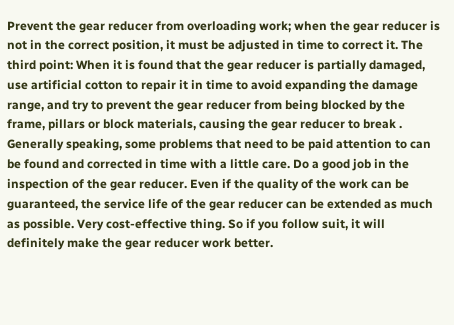Prevent the gear reducer from overloading work; when the gear reducer is not in the correct position, it must be adjusted in time to correct it. The third point: When it is found that the gear reducer is partially damaged, use artificial cotton to repair it in time to avoid expanding the damage range, and try to prevent the gear reducer from being blocked by the frame, pillars or block materials, causing the gear reducer to break .
Generally speaking, some problems that need to be paid attention to can be found and corrected in time with a little care. Do a good job in the inspection of the gear reducer. Even if the quality of the work can be guaranteed, the service life of the gear reducer can be extended as much as possible. Very cost-effective thing. So if you follow suit, it will definitely make the gear reducer work better.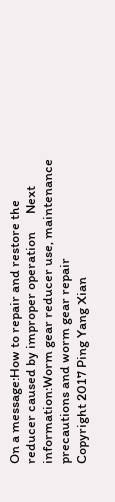On a message:How to repair and restore the reducer caused by improper operation      Next information:Worm gear reducer use, maintenance precautions and worm gear repair
Copyright 2017 Ping Yang Xian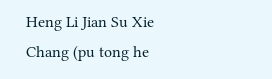Heng Li Jian Su Xie Chang (pu tong he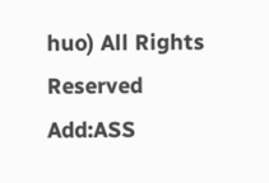huo) All Rights Reserved Add:ASS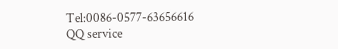Tel:0086-0577-63656616
QQ service